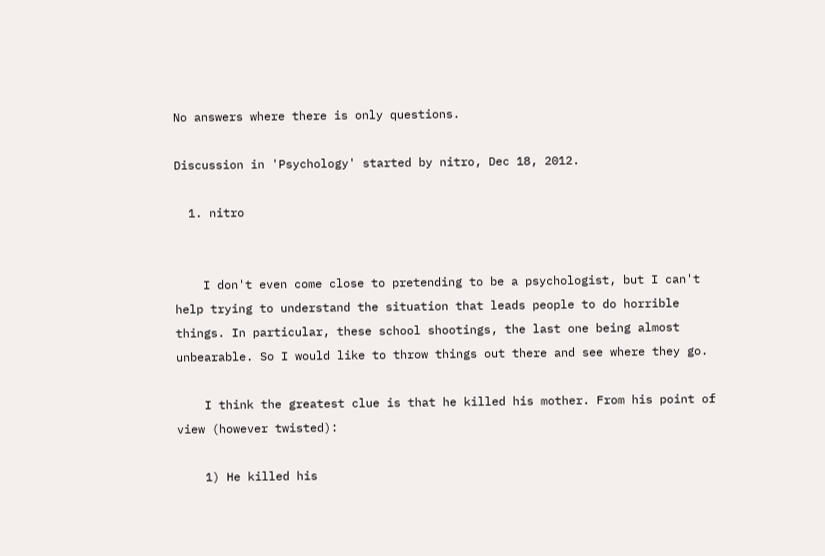No answers where there is only questions.

Discussion in 'Psychology' started by nitro, Dec 18, 2012.

  1. nitro


    I don't even come close to pretending to be a psychologist, but I can't help trying to understand the situation that leads people to do horrible things. In particular, these school shootings, the last one being almost unbearable. So I would like to throw things out there and see where they go.

    I think the greatest clue is that he killed his mother. From his point of view (however twisted):

    1) He killed his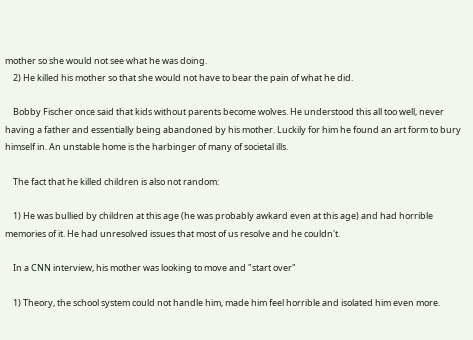mother so she would not see what he was doing.
    2) He killed his mother so that she would not have to bear the pain of what he did.

    Bobby Fischer once said that kids without parents become wolves. He understood this all too well, never having a father and essentially being abandoned by his mother. Luckily for him he found an art form to bury himself in. An unstable home is the harbinger of many of societal ills.

    The fact that he killed children is also not random:

    1) He was bullied by children at this age (he was probably awkard even at this age) and had horrible memories of it. He had unresolved issues that most of us resolve and he couldn't.

    In a CNN interview, his mother was looking to move and "start over"

    1) Theory, the school system could not handle him, made him feel horrible and isolated him even more.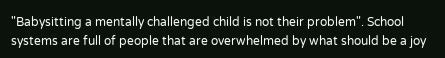"Babysitting a mentally challenged child is not their problem". School systems are full of people that are overwhelmed by what should be a joy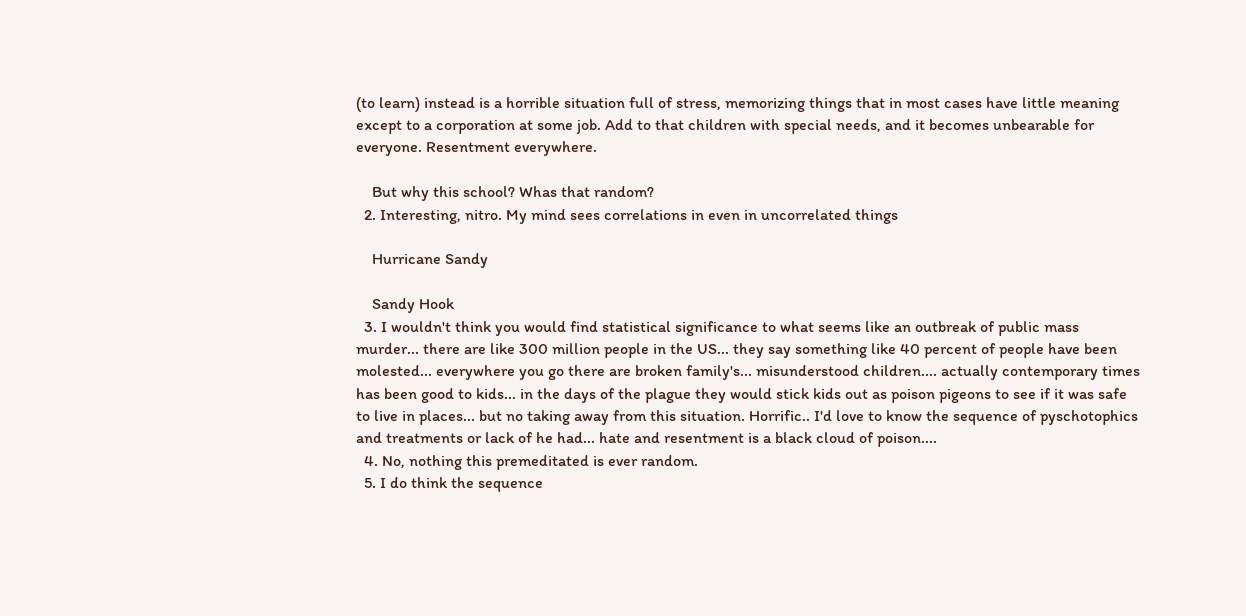(to learn) instead is a horrible situation full of stress, memorizing things that in most cases have little meaning except to a corporation at some job. Add to that children with special needs, and it becomes unbearable for everyone. Resentment everywhere.

    But why this school? Whas that random?
  2. Interesting, nitro. My mind sees correlations in even in uncorrelated things

    Hurricane Sandy

    Sandy Hook
  3. I wouldn't think you would find statistical significance to what seems like an outbreak of public mass murder... there are like 300 million people in the US... they say something like 40 percent of people have been molested... everywhere you go there are broken family's... misunderstood children.... actually contemporary times has been good to kids... in the days of the plague they would stick kids out as poison pigeons to see if it was safe to live in places... but no taking away from this situation. Horrific.. I'd love to know the sequence of pyschotophics and treatments or lack of he had... hate and resentment is a black cloud of poison....
  4. No, nothing this premeditated is ever random.
  5. I do think the sequence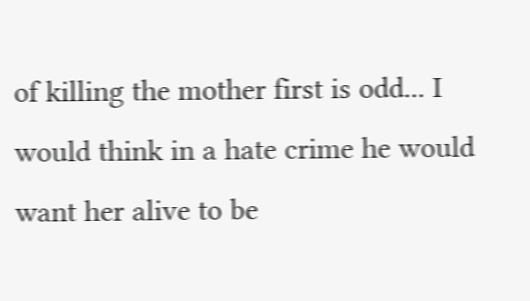of killing the mother first is odd... I would think in a hate crime he would want her alive to be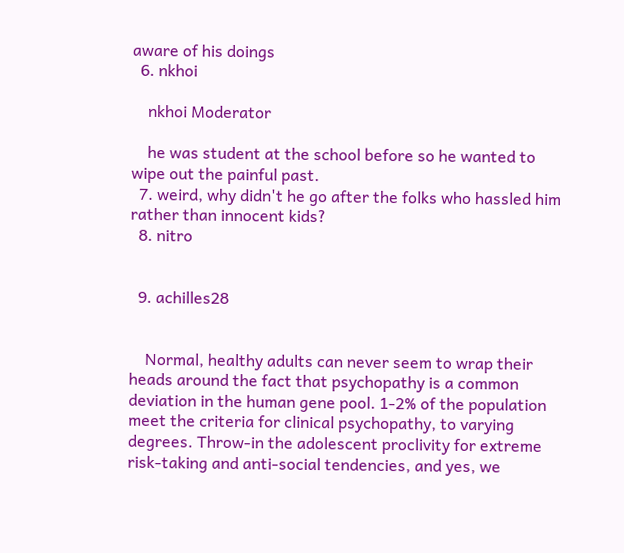aware of his doings
  6. nkhoi

    nkhoi Moderator

    he was student at the school before so he wanted to wipe out the painful past.
  7. weird, why didn't he go after the folks who hassled him rather than innocent kids?
  8. nitro


  9. achilles28


    Normal, healthy adults can never seem to wrap their heads around the fact that psychopathy is a common deviation in the human gene pool. 1-2% of the population meet the criteria for clinical psychopathy, to varying degrees. Throw-in the adolescent proclivity for extreme risk-taking and anti-social tendencies, and yes, we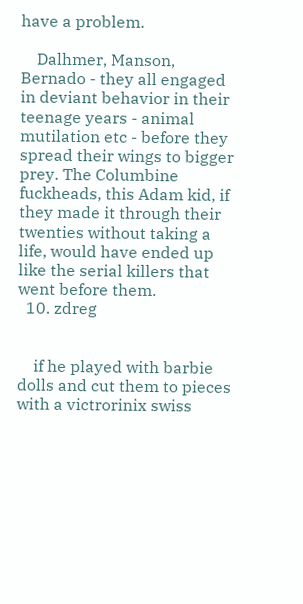have a problem.

    Dalhmer, Manson, Bernado - they all engaged in deviant behavior in their teenage years - animal mutilation etc - before they spread their wings to bigger prey. The Columbine fuckheads, this Adam kid, if they made it through their twenties without taking a life, would have ended up like the serial killers that went before them.
  10. zdreg


    if he played with barbie dolls and cut them to pieces with a victrorinix swiss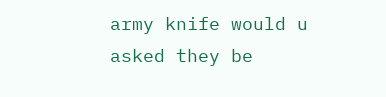army knife would u asked they be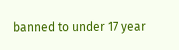banned to under 17 year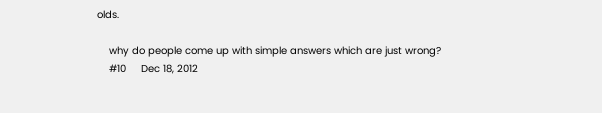olds.

    why do people come up with simple answers which are just wrong?
    #10     Dec 18, 2012